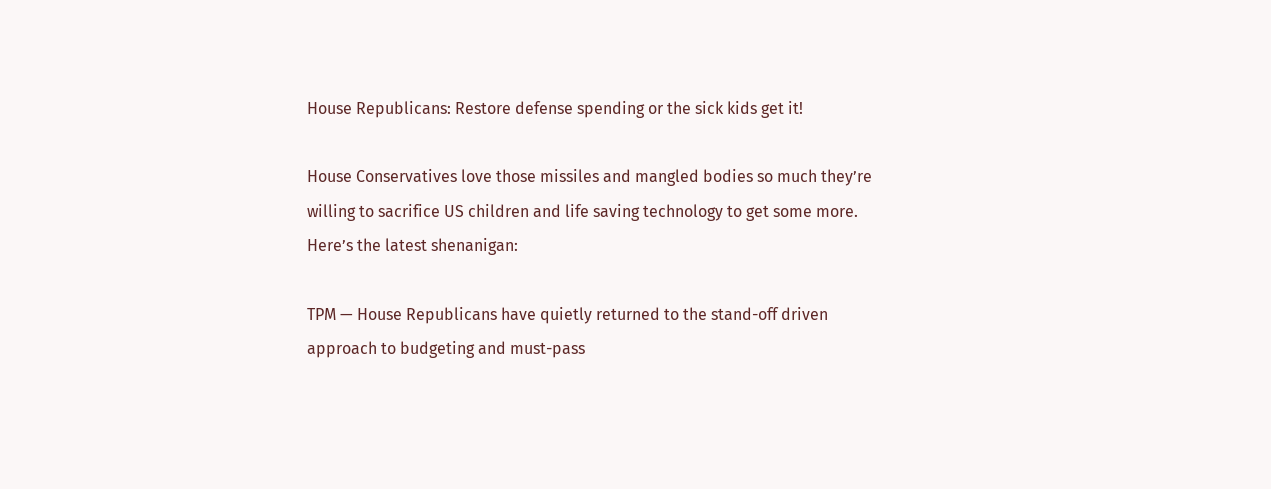House Republicans: Restore defense spending or the sick kids get it!

House Conservatives love those missiles and mangled bodies so much they’re willing to sacrifice US children and life saving technology to get some more. Here’s the latest shenanigan:

TPM — House Republicans have quietly returned to the stand-off driven approach to budgeting and must-pass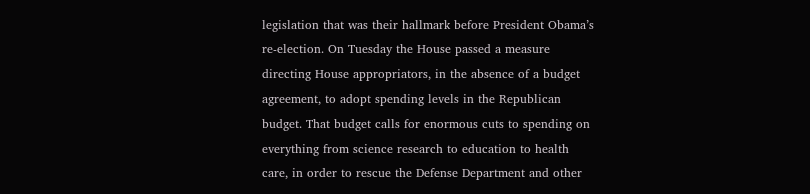legislation that was their hallmark before President Obama’s re-election. On Tuesday the House passed a measure directing House appropriators, in the absence of a budget agreement, to adopt spending levels in the Republican budget. That budget calls for enormous cuts to spending on everything from science research to education to health care, in order to rescue the Defense Department and other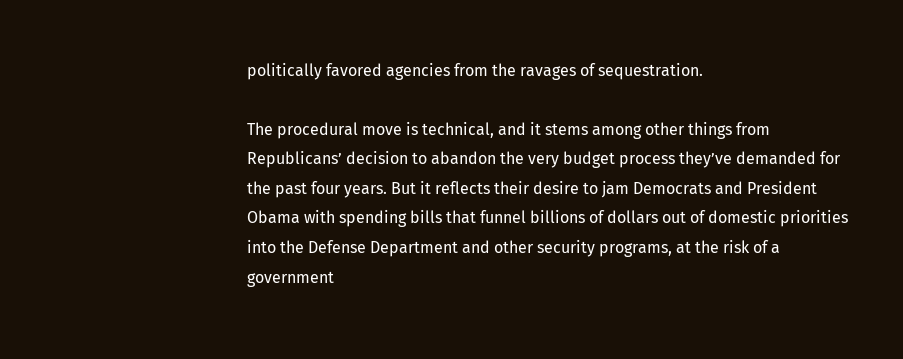politically favored agencies from the ravages of sequestration.

The procedural move is technical, and it stems among other things from Republicans’ decision to abandon the very budget process they’ve demanded for the past four years. But it reflects their desire to jam Democrats and President Obama with spending bills that funnel billions of dollars out of domestic priorities into the Defense Department and other security programs, at the risk of a government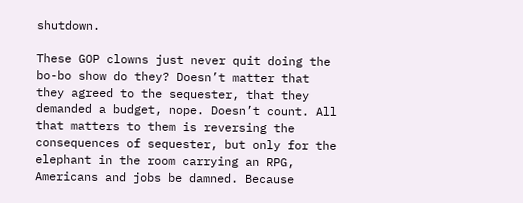shutdown.

These GOP clowns just never quit doing the bo-bo show do they? Doesn’t matter that they agreed to the sequester, that they demanded a budget, nope. Doesn’t count. All that matters to them is reversing the consequences of sequester, but only for the elephant in the room carrying an RPG, Americans and jobs be damned. Because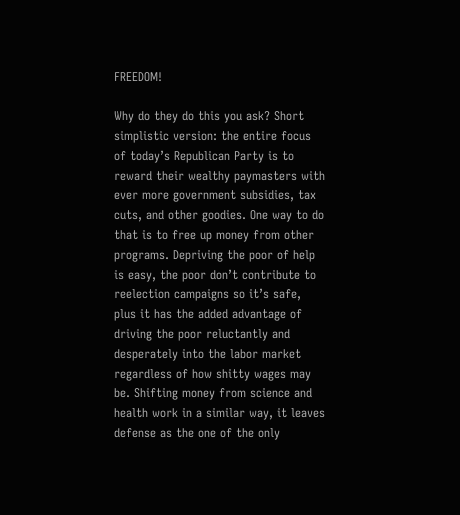FREEDOM!

Why do they do this you ask? Short simplistic version: the entire focus of today’s Republican Party is to reward their wealthy paymasters with ever more government subsidies, tax cuts, and other goodies. One way to do that is to free up money from other programs. Depriving the poor of help is easy, the poor don’t contribute to reelection campaigns so it’s safe, plus it has the added advantage of driving the poor reluctantly and desperately into the labor market regardless of how shitty wages may be. Shifting money from science and health work in a similar way, it leaves defense as the one of the only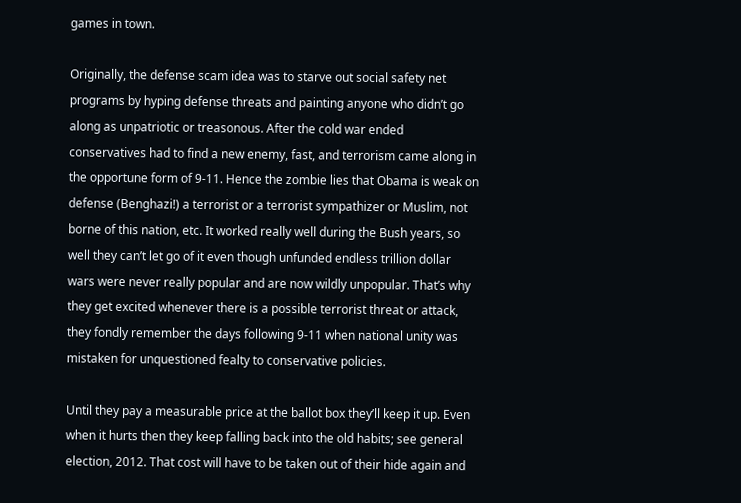games in town.

Originally, the defense scam idea was to starve out social safety net programs by hyping defense threats and painting anyone who didn’t go along as unpatriotic or treasonous. After the cold war ended conservatives had to find a new enemy, fast, and terrorism came along in the opportune form of 9-11. Hence the zombie lies that Obama is weak on defense (Benghazi!) a terrorist or a terrorist sympathizer or Muslim, not borne of this nation, etc. It worked really well during the Bush years, so well they can’t let go of it even though unfunded endless trillion dollar wars were never really popular and are now wildly unpopular. That’s why they get excited whenever there is a possible terrorist threat or attack, they fondly remember the days following 9-11 when national unity was mistaken for unquestioned fealty to conservative policies.

Until they pay a measurable price at the ballot box they’ll keep it up. Even when it hurts then they keep falling back into the old habits; see general election, 2012. That cost will have to be taken out of their hide again and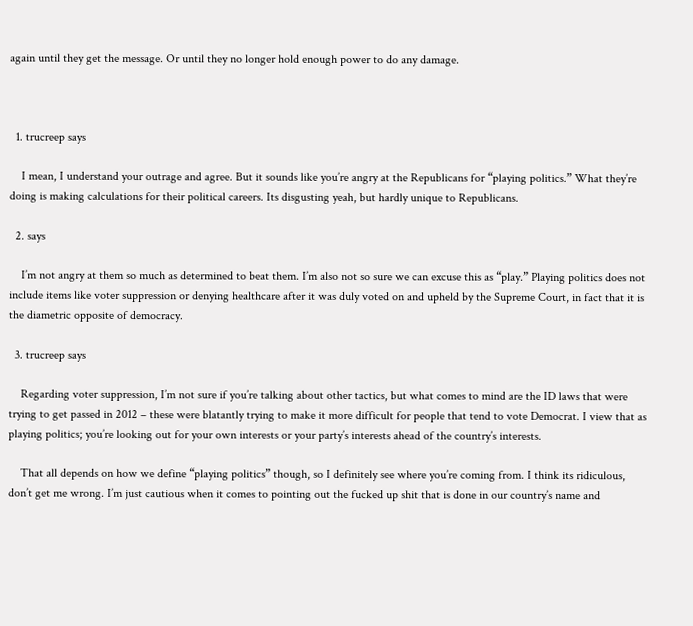again until they get the message. Or until they no longer hold enough power to do any damage.



  1. trucreep says

    I mean, I understand your outrage and agree. But it sounds like you’re angry at the Republicans for “playing politics.” What they’re doing is making calculations for their political careers. Its disgusting yeah, but hardly unique to Republicans.

  2. says

    I’m not angry at them so much as determined to beat them. I’m also not so sure we can excuse this as “play.” Playing politics does not include items like voter suppression or denying healthcare after it was duly voted on and upheld by the Supreme Court, in fact that it is the diametric opposite of democracy.

  3. trucreep says

    Regarding voter suppression, I’m not sure if you’re talking about other tactics, but what comes to mind are the ID laws that were trying to get passed in 2012 – these were blatantly trying to make it more difficult for people that tend to vote Democrat. I view that as playing politics; you’re looking out for your own interests or your party’s interests ahead of the country’s interests.

    That all depends on how we define “playing politics” though, so I definitely see where you’re coming from. I think its ridiculous, don’t get me wrong. I’m just cautious when it comes to pointing out the fucked up shit that is done in our country’s name and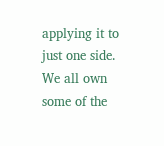applying it to just one side. We all own some of the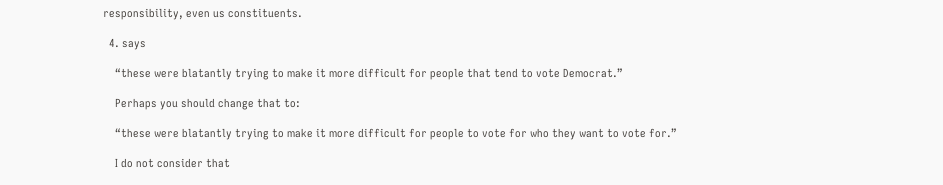responsibility, even us constituents.

  4. says

    “these were blatantly trying to make it more difficult for people that tend to vote Democrat.”

    Perhaps you should change that to:

    “these were blatantly trying to make it more difficult for people to vote for who they want to vote for.”

    I do not consider that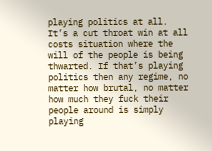playing politics at all. It’s a cut throat win at all costs situation where the will of the people is being thwarted. If that’s playing politics then any regime, no matter how brutal, no matter how much they fuck their people around is simply playing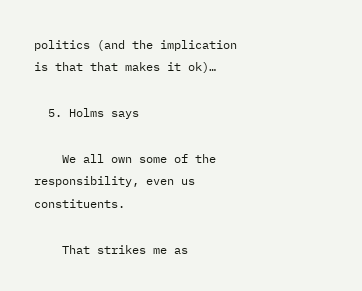politics (and the implication is that that makes it ok)…

  5. Holms says

    We all own some of the responsibility, even us constituents.

    That strikes me as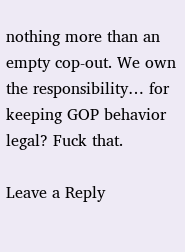nothing more than an empty cop-out. We own the responsibility… for keeping GOP behavior legal? Fuck that.

Leave a Reply